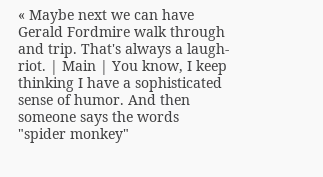« Maybe next we can have Gerald Fordmire walk through and trip. That's always a laugh-riot. | Main | You know, I keep thinking I have a sophisticated sense of humor. And then someone says the words "spider monkey"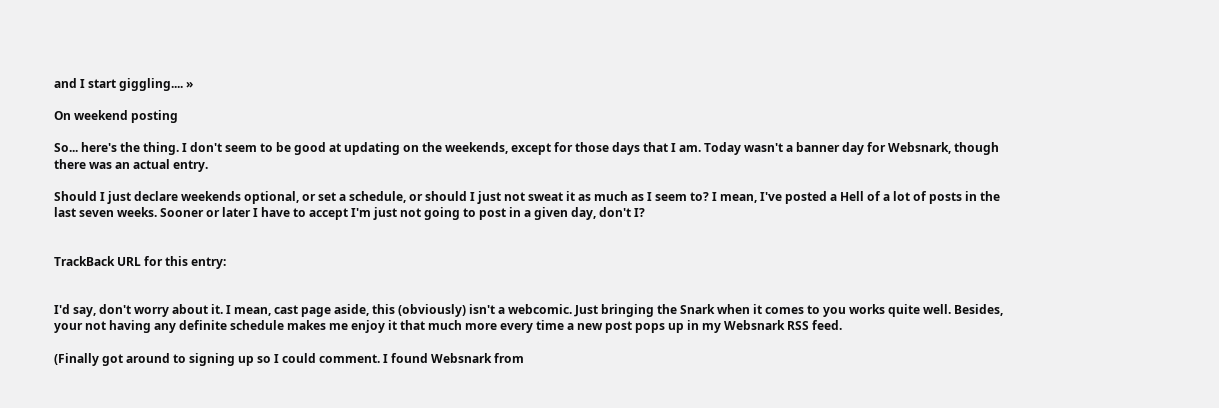and I start giggling.... »

On weekend posting

So... here's the thing. I don't seem to be good at updating on the weekends, except for those days that I am. Today wasn't a banner day for Websnark, though there was an actual entry.

Should I just declare weekends optional, or set a schedule, or should I just not sweat it as much as I seem to? I mean, I've posted a Hell of a lot of posts in the last seven weeks. Sooner or later I have to accept I'm just not going to post in a given day, don't I?


TrackBack URL for this entry:


I'd say, don't worry about it. I mean, cast page aside, this (obviously) isn't a webcomic. Just bringing the Snark when it comes to you works quite well. Besides, your not having any definite schedule makes me enjoy it that much more every time a new post pops up in my Websnark RSS feed.

(Finally got around to signing up so I could comment. I found Websnark from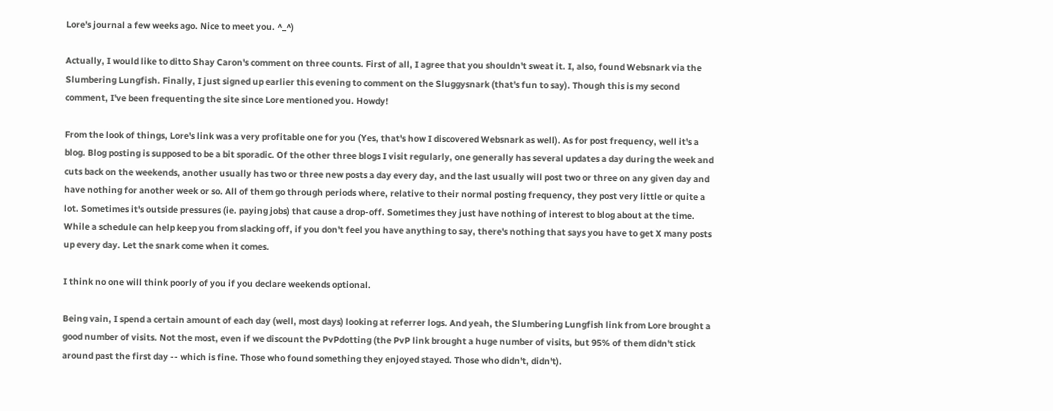Lore's journal a few weeks ago. Nice to meet you. ^_^)

Actually, I would like to ditto Shay Caron's comment on three counts. First of all, I agree that you shouldn't sweat it. I, also, found Websnark via the Slumbering Lungfish. Finally, I just signed up earlier this evening to comment on the Sluggysnark (that's fun to say). Though this is my second comment, I've been frequenting the site since Lore mentioned you. Howdy!

From the look of things, Lore's link was a very profitable one for you (Yes, that's how I discovered Websnark as well). As for post frequency, well it's a blog. Blog posting is supposed to be a bit sporadic. Of the other three blogs I visit regularly, one generally has several updates a day during the week and cuts back on the weekends, another usually has two or three new posts a day every day, and the last usually will post two or three on any given day and have nothing for another week or so. All of them go through periods where, relative to their normal posting frequency, they post very little or quite a lot. Sometimes it's outside pressures (ie. paying jobs) that cause a drop-off. Sometimes they just have nothing of interest to blog about at the time. While a schedule can help keep you from slacking off, if you don't feel you have anything to say, there's nothing that says you have to get X many posts up every day. Let the snark come when it comes.

I think no one will think poorly of you if you declare weekends optional.

Being vain, I spend a certain amount of each day (well, most days) looking at referrer logs. And yeah, the Slumbering Lungfish link from Lore brought a good number of visits. Not the most, even if we discount the PvPdotting (the PvP link brought a huge number of visits, but 95% of them didn't stick around past the first day -- which is fine. Those who found something they enjoyed stayed. Those who didn't, didn't).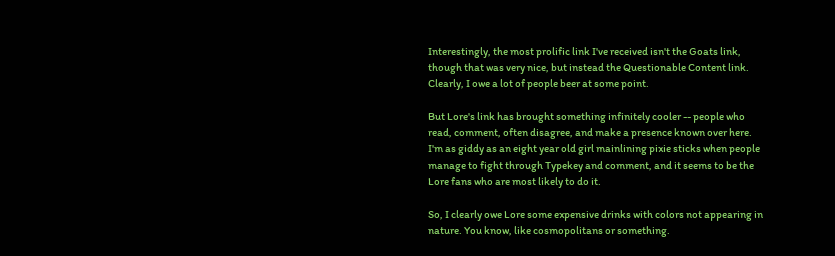Interestingly, the most prolific link I've received isn't the Goats link, though that was very nice, but instead the Questionable Content link. Clearly, I owe a lot of people beer at some point.

But Lore's link has brought something infinitely cooler -- people who read, comment, often disagree, and make a presence known over here. I'm as giddy as an eight year old girl mainlining pixie sticks when people manage to fight through Typekey and comment, and it seems to be the Lore fans who are most likely to do it.

So, I clearly owe Lore some expensive drinks with colors not appearing in nature. You know, like cosmopolitans or something.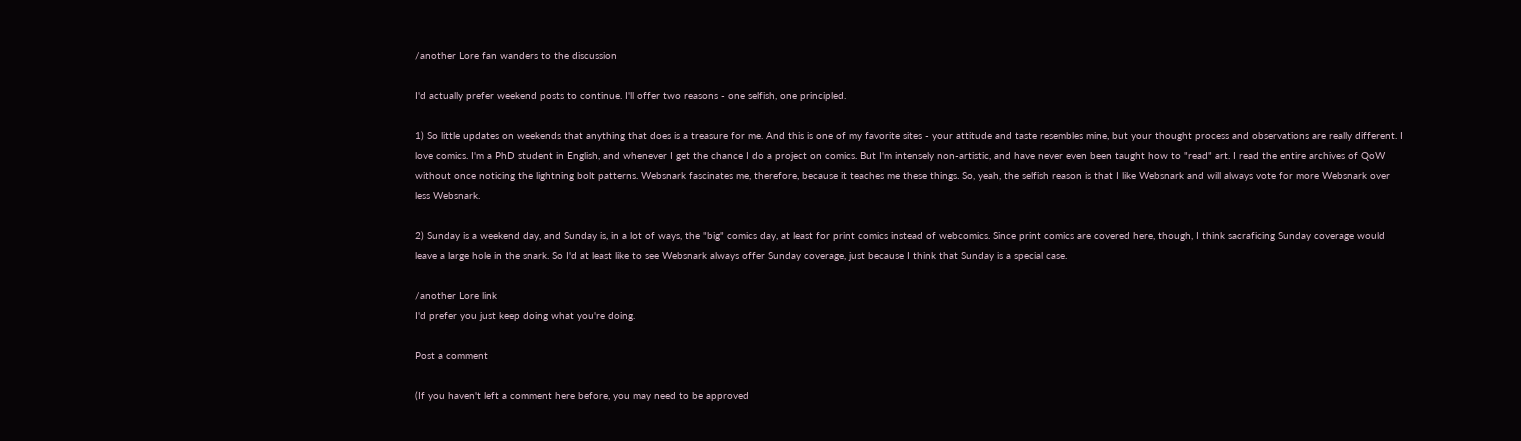/another Lore fan wanders to the discussion

I'd actually prefer weekend posts to continue. I'll offer two reasons - one selfish, one principled.

1) So little updates on weekends that anything that does is a treasure for me. And this is one of my favorite sites - your attitude and taste resembles mine, but your thought process and observations are really different. I love comics. I'm a PhD student in English, and whenever I get the chance I do a project on comics. But I'm intensely non-artistic, and have never even been taught how to "read" art. I read the entire archives of QoW without once noticing the lightning bolt patterns. Websnark fascinates me, therefore, because it teaches me these things. So, yeah, the selfish reason is that I like Websnark and will always vote for more Websnark over less Websnark.

2) Sunday is a weekend day, and Sunday is, in a lot of ways, the "big" comics day, at least for print comics instead of webcomics. Since print comics are covered here, though, I think sacraficing Sunday coverage would leave a large hole in the snark. So I'd at least like to see Websnark always offer Sunday coverage, just because I think that Sunday is a special case.

/another Lore link
I'd prefer you just keep doing what you're doing.

Post a comment

(If you haven't left a comment here before, you may need to be approved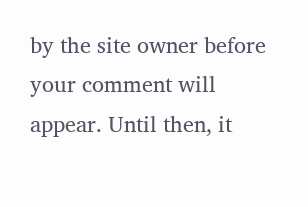by the site owner before your comment will appear. Until then, it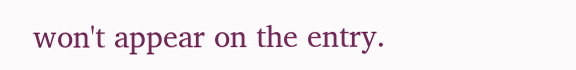won't appear on the entry.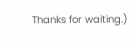Thanks for waiting.)